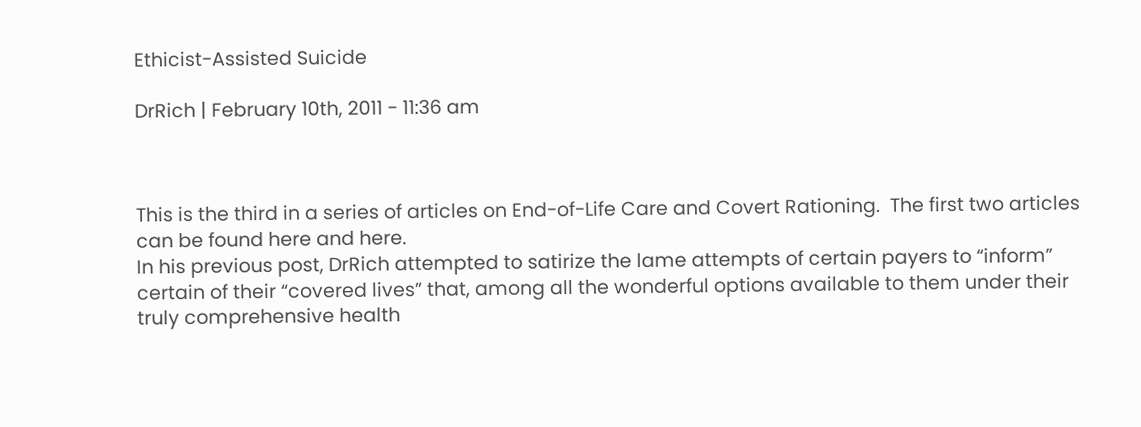Ethicist-Assisted Suicide

DrRich | February 10th, 2011 - 11:36 am



This is the third in a series of articles on End-of-Life Care and Covert Rationing.  The first two articles can be found here and here.
In his previous post, DrRich attempted to satirize the lame attempts of certain payers to “inform” certain of their “covered lives” that, among all the wonderful options available to them under their truly comprehensive health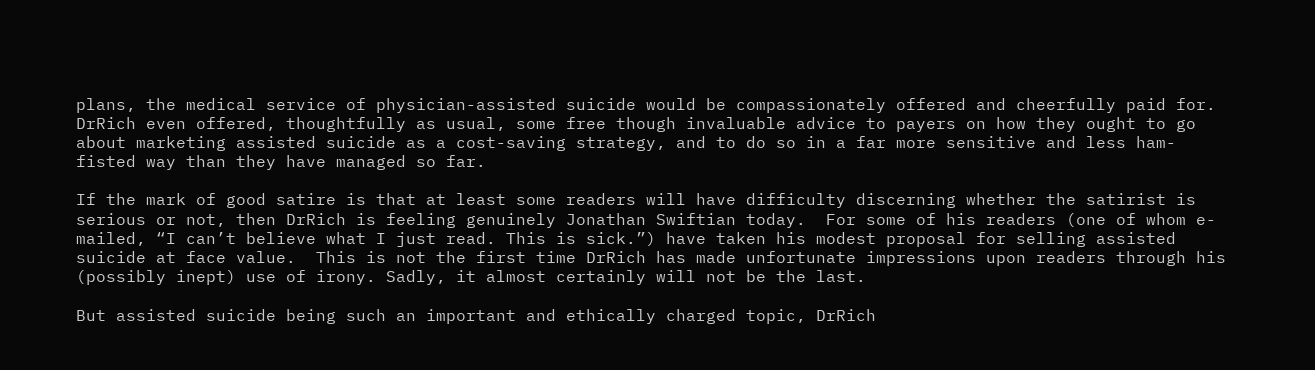plans, the medical service of physician-assisted suicide would be compassionately offered and cheerfully paid for. DrRich even offered, thoughtfully as usual, some free though invaluable advice to payers on how they ought to go about marketing assisted suicide as a cost-saving strategy, and to do so in a far more sensitive and less ham-fisted way than they have managed so far.

If the mark of good satire is that at least some readers will have difficulty discerning whether the satirist is serious or not, then DrRich is feeling genuinely Jonathan Swiftian today.  For some of his readers (one of whom e-mailed, “I can’t believe what I just read. This is sick.”) have taken his modest proposal for selling assisted suicide at face value.  This is not the first time DrRich has made unfortunate impressions upon readers through his (possibly inept) use of irony. Sadly, it almost certainly will not be the last.

But assisted suicide being such an important and ethically charged topic, DrRich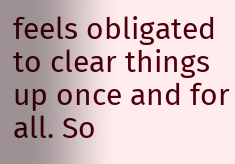feels obligated to clear things up once and for all. So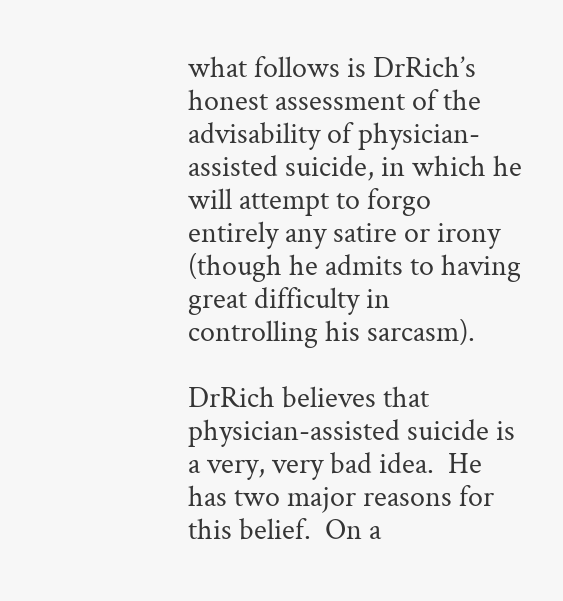what follows is DrRich’s honest assessment of the advisability of physician-assisted suicide, in which he will attempt to forgo entirely any satire or irony (though he admits to having great difficulty in controlling his sarcasm).

DrRich believes that physician-assisted suicide is a very, very bad idea.  He has two major reasons for this belief.  On a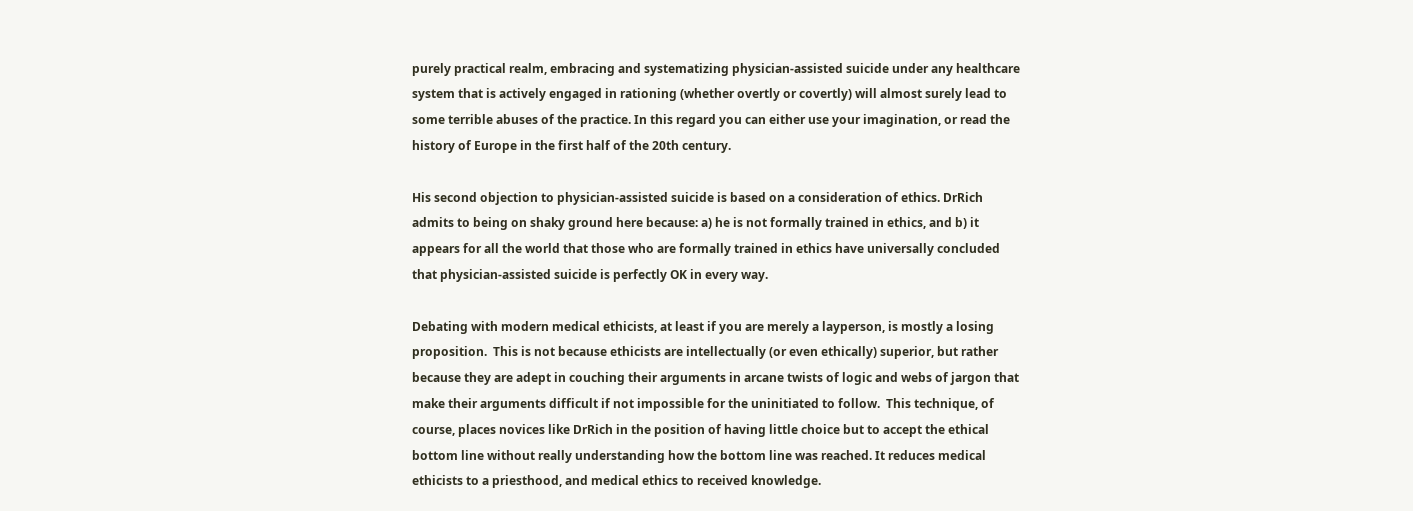purely practical realm, embracing and systematizing physician-assisted suicide under any healthcare system that is actively engaged in rationing (whether overtly or covertly) will almost surely lead to some terrible abuses of the practice. In this regard you can either use your imagination, or read the history of Europe in the first half of the 20th century.

His second objection to physician-assisted suicide is based on a consideration of ethics. DrRich admits to being on shaky ground here because: a) he is not formally trained in ethics, and b) it appears for all the world that those who are formally trained in ethics have universally concluded that physician-assisted suicide is perfectly OK in every way.

Debating with modern medical ethicists, at least if you are merely a layperson, is mostly a losing proposition.  This is not because ethicists are intellectually (or even ethically) superior, but rather because they are adept in couching their arguments in arcane twists of logic and webs of jargon that make their arguments difficult if not impossible for the uninitiated to follow.  This technique, of course, places novices like DrRich in the position of having little choice but to accept the ethical bottom line without really understanding how the bottom line was reached. It reduces medical ethicists to a priesthood, and medical ethics to received knowledge.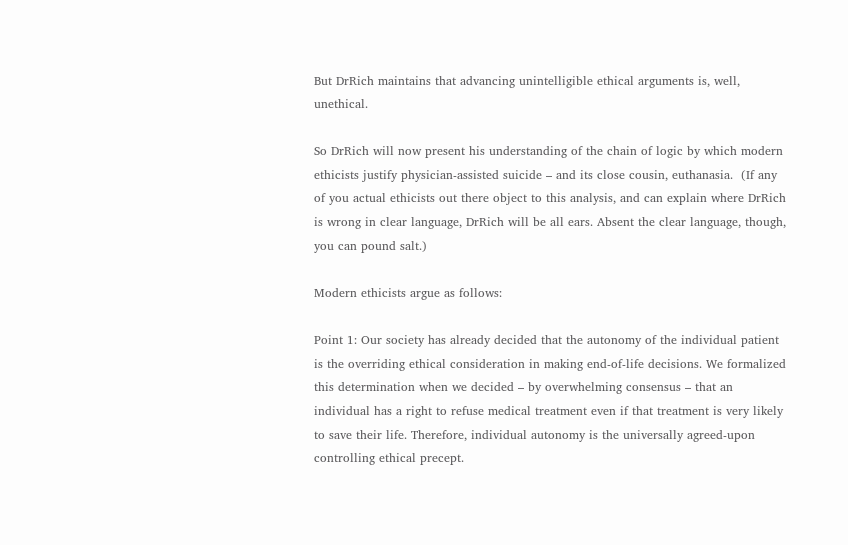But DrRich maintains that advancing unintelligible ethical arguments is, well, unethical.

So DrRich will now present his understanding of the chain of logic by which modern ethicists justify physician-assisted suicide – and its close cousin, euthanasia.  (If any of you actual ethicists out there object to this analysis, and can explain where DrRich is wrong in clear language, DrRich will be all ears. Absent the clear language, though, you can pound salt.)

Modern ethicists argue as follows:

Point 1: Our society has already decided that the autonomy of the individual patient is the overriding ethical consideration in making end-of-life decisions. We formalized this determination when we decided – by overwhelming consensus – that an individual has a right to refuse medical treatment even if that treatment is very likely to save their life. Therefore, individual autonomy is the universally agreed-upon controlling ethical precept.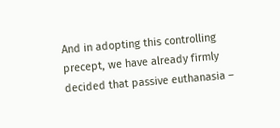And in adopting this controlling precept, we have already firmly decided that passive euthanasia –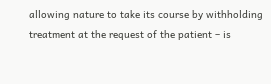allowing nature to take its course by withholding treatment at the request of the patient – is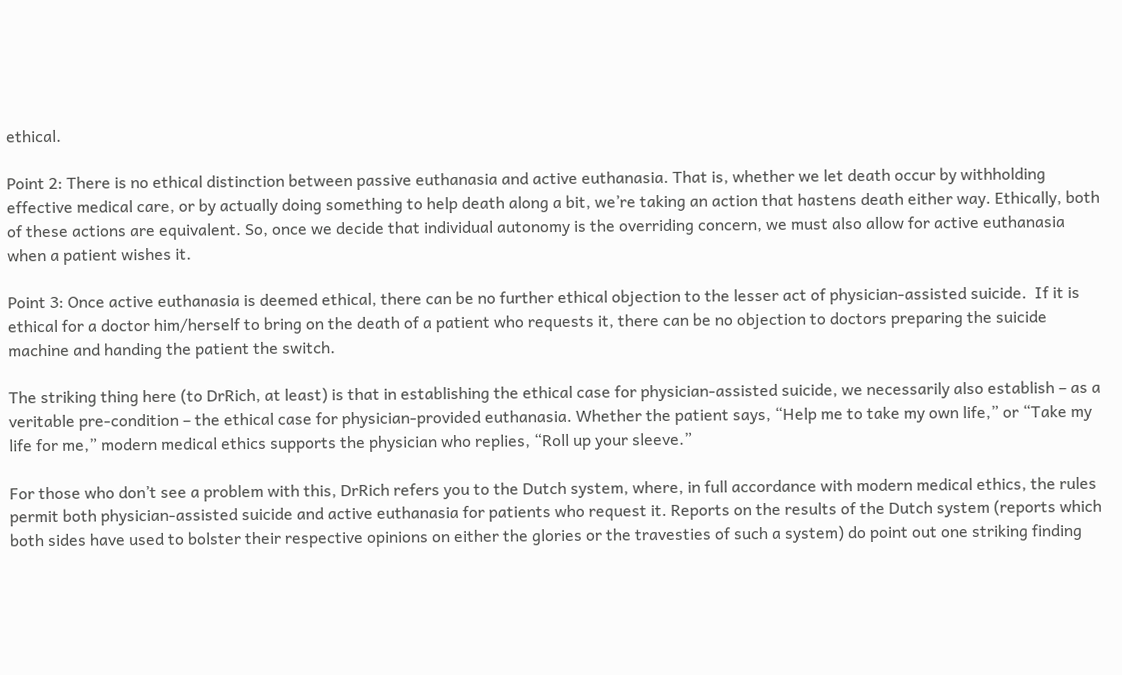ethical.

Point 2: There is no ethical distinction between passive euthanasia and active euthanasia. That is, whether we let death occur by withholding effective medical care, or by actually doing something to help death along a bit, we’re taking an action that hastens death either way. Ethically, both of these actions are equivalent. So, once we decide that individual autonomy is the overriding concern, we must also allow for active euthanasia when a patient wishes it.

Point 3: Once active euthanasia is deemed ethical, there can be no further ethical objection to the lesser act of physician-assisted suicide.  If it is ethical for a doctor him/herself to bring on the death of a patient who requests it, there can be no objection to doctors preparing the suicide machine and handing the patient the switch.

The striking thing here (to DrRich, at least) is that in establishing the ethical case for physician-assisted suicide, we necessarily also establish – as a veritable pre-condition – the ethical case for physician-provided euthanasia. Whether the patient says, “Help me to take my own life,” or “Take my life for me,” modern medical ethics supports the physician who replies, “Roll up your sleeve.”

For those who don’t see a problem with this, DrRich refers you to the Dutch system, where, in full accordance with modern medical ethics, the rules permit both physician-assisted suicide and active euthanasia for patients who request it. Reports on the results of the Dutch system (reports which both sides have used to bolster their respective opinions on either the glories or the travesties of such a system) do point out one striking finding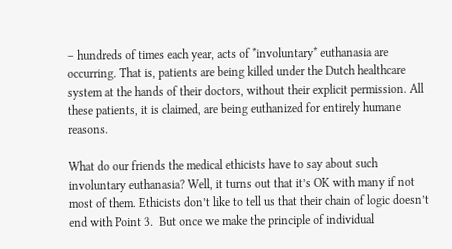– hundreds of times each year, acts of *involuntary* euthanasia are occurring. That is, patients are being killed under the Dutch healthcare system at the hands of their doctors, without their explicit permission. All these patients, it is claimed, are being euthanized for entirely humane reasons.

What do our friends the medical ethicists have to say about such involuntary euthanasia? Well, it turns out that it’s OK with many if not most of them. Ethicists don’t like to tell us that their chain of logic doesn’t end with Point 3.  But once we make the principle of individual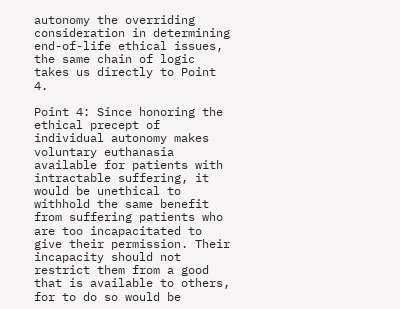autonomy the overriding consideration in determining end-of-life ethical issues, the same chain of logic takes us directly to Point 4.

Point 4: Since honoring the ethical precept of individual autonomy makes voluntary euthanasia available for patients with intractable suffering, it would be unethical to withhold the same benefit from suffering patients who are too incapacitated to give their permission. Their incapacity should not restrict them from a good that is available to others, for to do so would be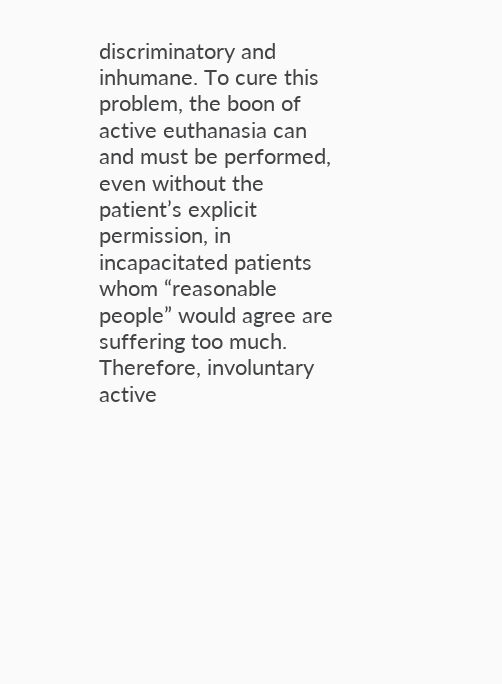discriminatory and inhumane. To cure this problem, the boon of active euthanasia can and must be performed, even without the patient’s explicit permission, in incapacitated patients whom “reasonable people” would agree are suffering too much. Therefore, involuntary active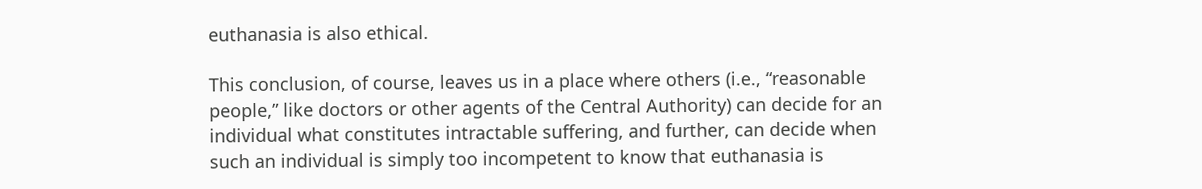euthanasia is also ethical.

This conclusion, of course, leaves us in a place where others (i.e., “reasonable people,” like doctors or other agents of the Central Authority) can decide for an individual what constitutes intractable suffering, and further, can decide when such an individual is simply too incompetent to know that euthanasia is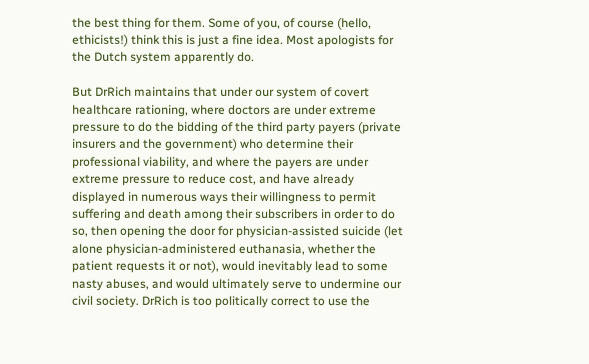the best thing for them. Some of you, of course (hello, ethicists!) think this is just a fine idea. Most apologists for the Dutch system apparently do.

But DrRich maintains that under our system of covert healthcare rationing, where doctors are under extreme pressure to do the bidding of the third party payers (private insurers and the government) who determine their professional viability, and where the payers are under extreme pressure to reduce cost, and have already displayed in numerous ways their willingness to permit suffering and death among their subscribers in order to do so, then opening the door for physician-assisted suicide (let alone physician-administered euthanasia, whether the patient requests it or not), would inevitably lead to some nasty abuses, and would ultimately serve to undermine our civil society. DrRich is too politically correct to use the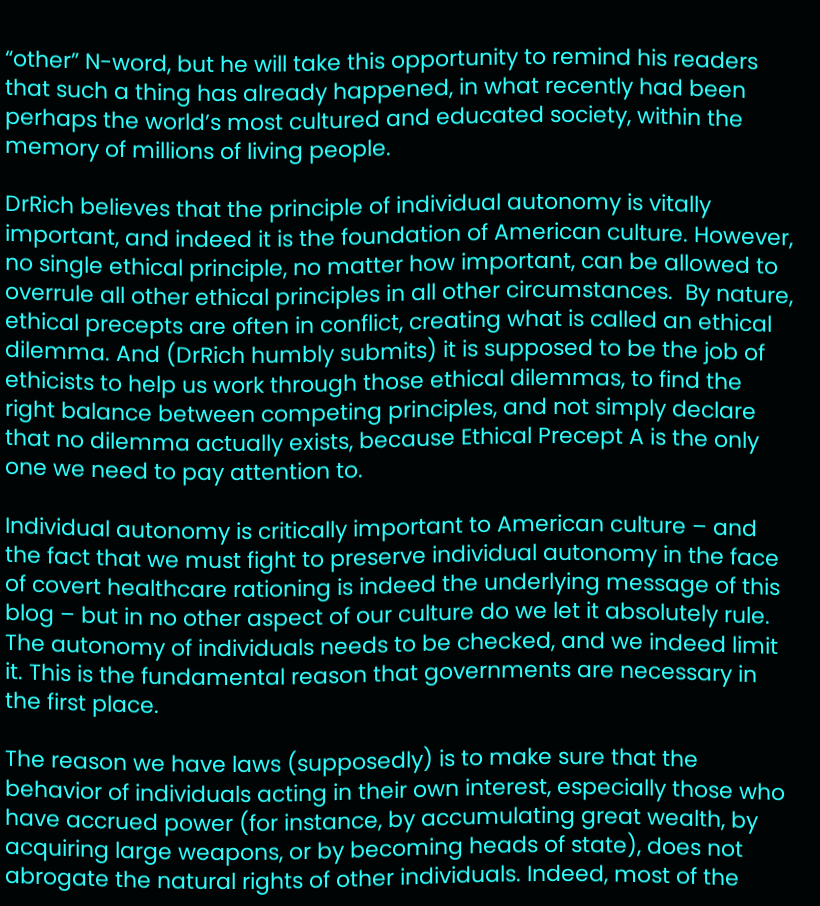“other” N-word, but he will take this opportunity to remind his readers that such a thing has already happened, in what recently had been perhaps the world’s most cultured and educated society, within the memory of millions of living people.

DrRich believes that the principle of individual autonomy is vitally important, and indeed it is the foundation of American culture. However, no single ethical principle, no matter how important, can be allowed to overrule all other ethical principles in all other circumstances.  By nature, ethical precepts are often in conflict, creating what is called an ethical dilemma. And (DrRich humbly submits) it is supposed to be the job of ethicists to help us work through those ethical dilemmas, to find the right balance between competing principles, and not simply declare that no dilemma actually exists, because Ethical Precept A is the only one we need to pay attention to.

Individual autonomy is critically important to American culture – and the fact that we must fight to preserve individual autonomy in the face of covert healthcare rationing is indeed the underlying message of this blog – but in no other aspect of our culture do we let it absolutely rule. The autonomy of individuals needs to be checked, and we indeed limit it. This is the fundamental reason that governments are necessary in the first place.

The reason we have laws (supposedly) is to make sure that the behavior of individuals acting in their own interest, especially those who have accrued power (for instance, by accumulating great wealth, by acquiring large weapons, or by becoming heads of state), does not abrogate the natural rights of other individuals. Indeed, most of the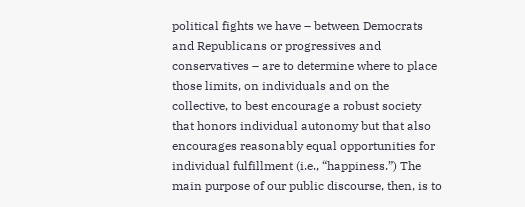political fights we have – between Democrats and Republicans or progressives and conservatives – are to determine where to place those limits, on individuals and on the collective, to best encourage a robust society that honors individual autonomy but that also encourages reasonably equal opportunities for individual fulfillment (i.e., “happiness.”) The main purpose of our public discourse, then, is to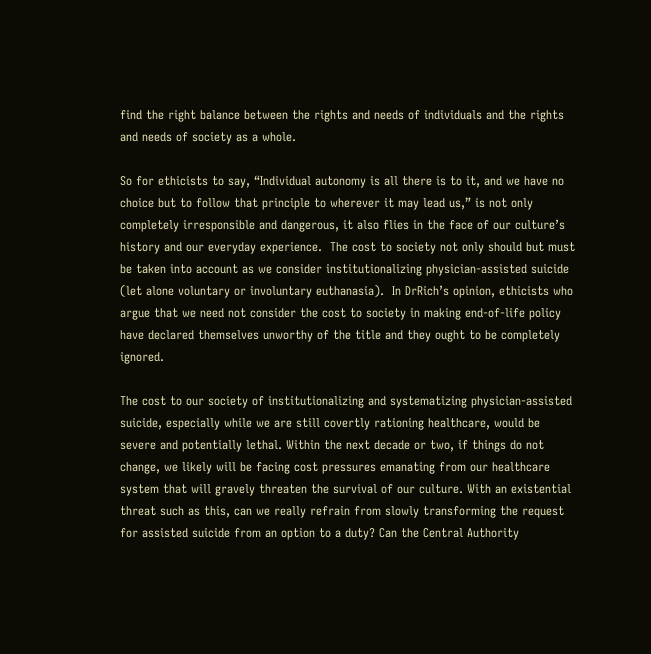find the right balance between the rights and needs of individuals and the rights and needs of society as a whole.

So for ethicists to say, “Individual autonomy is all there is to it, and we have no choice but to follow that principle to wherever it may lead us,” is not only completely irresponsible and dangerous, it also flies in the face of our culture’s history and our everyday experience.  The cost to society not only should but must be taken into account as we consider institutionalizing physician-assisted suicide (let alone voluntary or involuntary euthanasia).  In DrRich’s opinion, ethicists who argue that we need not consider the cost to society in making end-of-life policy have declared themselves unworthy of the title and they ought to be completely ignored.

The cost to our society of institutionalizing and systematizing physician-assisted suicide, especially while we are still covertly rationing healthcare, would be severe and potentially lethal. Within the next decade or two, if things do not change, we likely will be facing cost pressures emanating from our healthcare system that will gravely threaten the survival of our culture. With an existential threat such as this, can we really refrain from slowly transforming the request for assisted suicide from an option to a duty? Can the Central Authority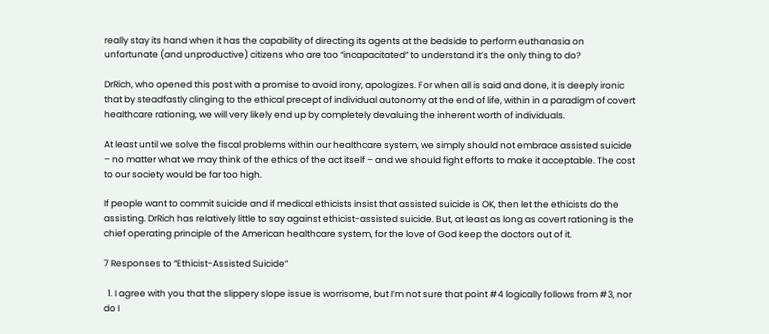really stay its hand when it has the capability of directing its agents at the bedside to perform euthanasia on unfortunate (and unproductive) citizens who are too “incapacitated” to understand it’s the only thing to do?

DrRich, who opened this post with a promise to avoid irony, apologizes. For when all is said and done, it is deeply ironic that by steadfastly clinging to the ethical precept of individual autonomy at the end of life, within in a paradigm of covert healthcare rationing, we will very likely end up by completely devaluing the inherent worth of individuals.

At least until we solve the fiscal problems within our healthcare system, we simply should not embrace assisted suicide – no matter what we may think of the ethics of the act itself – and we should fight efforts to make it acceptable. The cost to our society would be far too high.

If people want to commit suicide and if medical ethicists insist that assisted suicide is OK, then let the ethicists do the assisting. DrRich has relatively little to say against ethicist-assisted suicide. But, at least as long as covert rationing is the chief operating principle of the American healthcare system, for the love of God keep the doctors out of it.

7 Responses to “Ethicist-Assisted Suicide”

  1. I agree with you that the slippery slope issue is worrisome, but I’m not sure that point #4 logically follows from #3, nor do I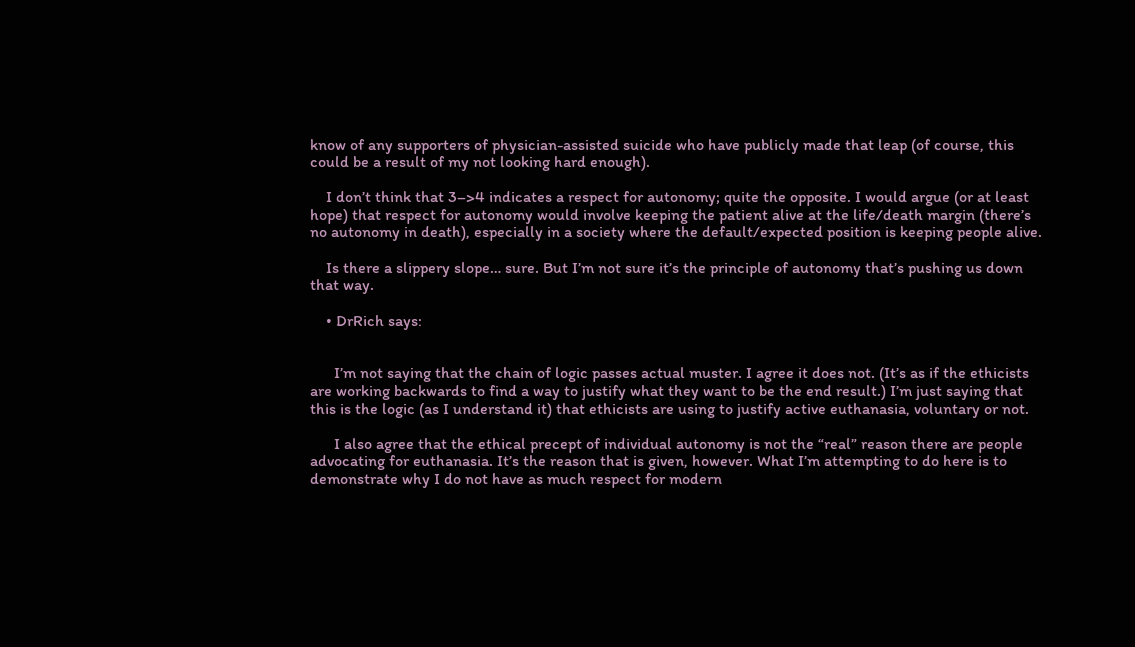know of any supporters of physician-assisted suicide who have publicly made that leap (of course, this could be a result of my not looking hard enough).

    I don’t think that 3–>4 indicates a respect for autonomy; quite the opposite. I would argue (or at least hope) that respect for autonomy would involve keeping the patient alive at the life/death margin (there’s no autonomy in death), especially in a society where the default/expected position is keeping people alive.

    Is there a slippery slope… sure. But I’m not sure it’s the principle of autonomy that’s pushing us down that way.

    • DrRich says:


      I’m not saying that the chain of logic passes actual muster. I agree it does not. (It’s as if the ethicists are working backwards to find a way to justify what they want to be the end result.) I’m just saying that this is the logic (as I understand it) that ethicists are using to justify active euthanasia, voluntary or not.

      I also agree that the ethical precept of individual autonomy is not the “real” reason there are people advocating for euthanasia. It’s the reason that is given, however. What I’m attempting to do here is to demonstrate why I do not have as much respect for modern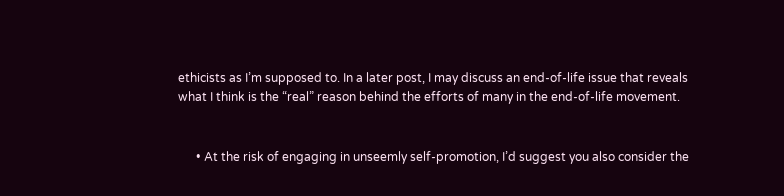ethicists as I’m supposed to. In a later post, I may discuss an end-of-life issue that reveals what I think is the “real” reason behind the efforts of many in the end-of-life movement.


      • At the risk of engaging in unseemly self-promotion, I’d suggest you also consider the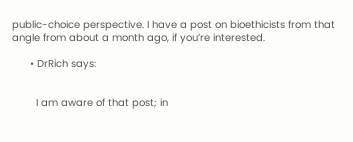public-choice perspective. I have a post on bioethicists from that angle from about a month ago, if you’re interested.

      • DrRich says:


        I am aware of that post; in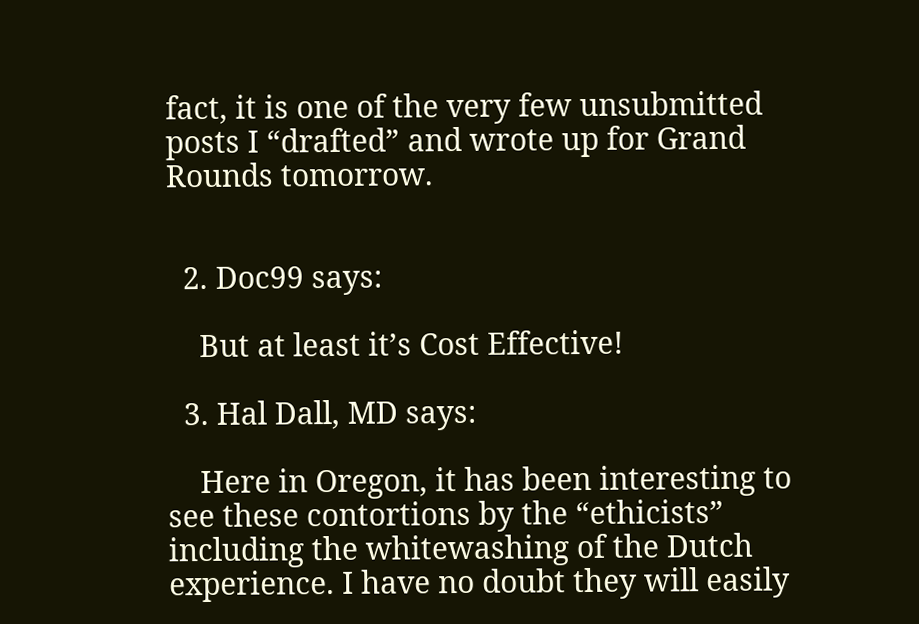fact, it is one of the very few unsubmitted posts I “drafted” and wrote up for Grand Rounds tomorrow.


  2. Doc99 says:

    But at least it’s Cost Effective!

  3. Hal Dall, MD says:

    Here in Oregon, it has been interesting to see these contortions by the “ethicists” including the whitewashing of the Dutch experience. I have no doubt they will easily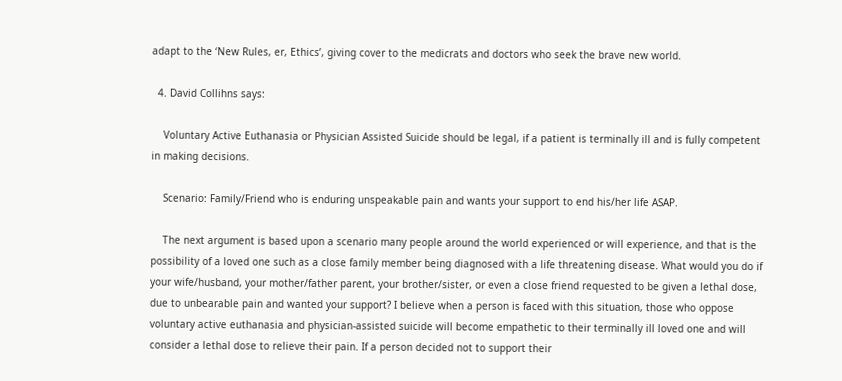adapt to the ‘New Rules, er, Ethics’, giving cover to the medicrats and doctors who seek the brave new world.

  4. David Collihns says:

    Voluntary Active Euthanasia or Physician Assisted Suicide should be legal, if a patient is terminally ill and is fully competent in making decisions.

    Scenario: Family/Friend who is enduring unspeakable pain and wants your support to end his/her life ASAP.

    The next argument is based upon a scenario many people around the world experienced or will experience, and that is the possibility of a loved one such as a close family member being diagnosed with a life threatening disease. What would you do if your wife/husband, your mother/father parent, your brother/sister, or even a close friend requested to be given a lethal dose, due to unbearable pain and wanted your support? I believe when a person is faced with this situation, those who oppose voluntary active euthanasia and physician-assisted suicide will become empathetic to their terminally ill loved one and will consider a lethal dose to relieve their pain. If a person decided not to support their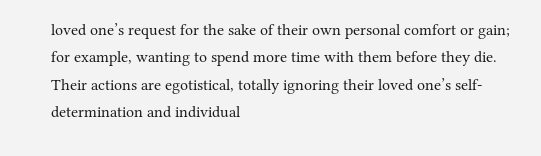loved one’s request for the sake of their own personal comfort or gain; for example, wanting to spend more time with them before they die. Their actions are egotistical, totally ignoring their loved one’s self-determination and individual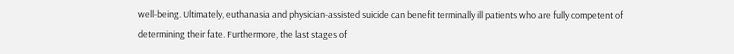well-being. Ultimately, euthanasia and physician-assisted suicide can benefit terminally ill patients who are fully competent of determining their fate. Furthermore, the last stages of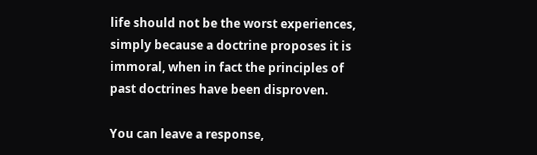life should not be the worst experiences, simply because a doctrine proposes it is immoral, when in fact the principles of past doctrines have been disproven.

You can leave a response,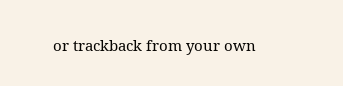or trackback from your own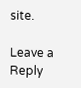site.

Leave a Reply